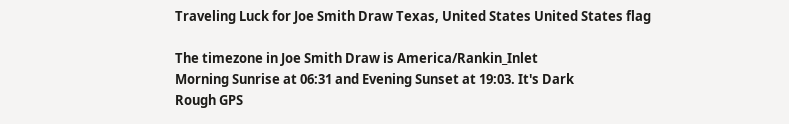Traveling Luck for Joe Smith Draw Texas, United States United States flag

The timezone in Joe Smith Draw is America/Rankin_Inlet
Morning Sunrise at 06:31 and Evening Sunset at 19:03. It's Dark
Rough GPS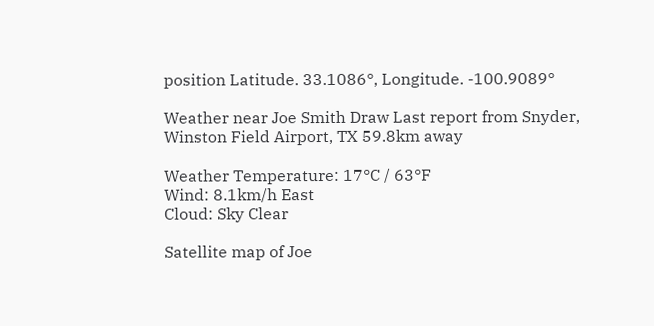position Latitude. 33.1086°, Longitude. -100.9089°

Weather near Joe Smith Draw Last report from Snyder, Winston Field Airport, TX 59.8km away

Weather Temperature: 17°C / 63°F
Wind: 8.1km/h East
Cloud: Sky Clear

Satellite map of Joe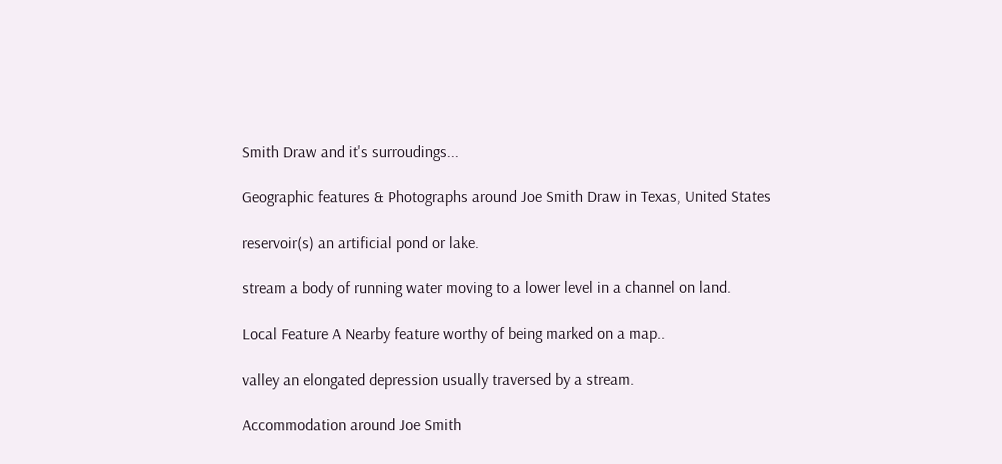Smith Draw and it's surroudings...

Geographic features & Photographs around Joe Smith Draw in Texas, United States

reservoir(s) an artificial pond or lake.

stream a body of running water moving to a lower level in a channel on land.

Local Feature A Nearby feature worthy of being marked on a map..

valley an elongated depression usually traversed by a stream.

Accommodation around Joe Smith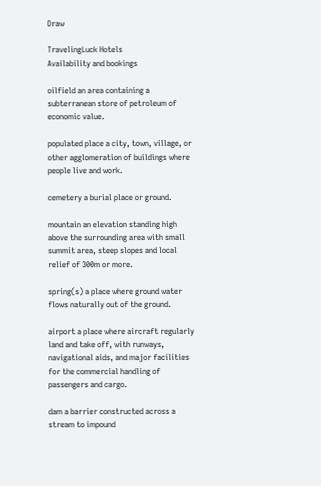Draw

TravelingLuck Hotels
Availability and bookings

oilfield an area containing a subterranean store of petroleum of economic value.

populated place a city, town, village, or other agglomeration of buildings where people live and work.

cemetery a burial place or ground.

mountain an elevation standing high above the surrounding area with small summit area, steep slopes and local relief of 300m or more.

spring(s) a place where ground water flows naturally out of the ground.

airport a place where aircraft regularly land and take off, with runways, navigational aids, and major facilities for the commercial handling of passengers and cargo.

dam a barrier constructed across a stream to impound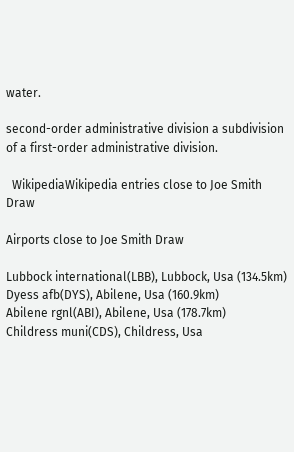water.

second-order administrative division a subdivision of a first-order administrative division.

  WikipediaWikipedia entries close to Joe Smith Draw

Airports close to Joe Smith Draw

Lubbock international(LBB), Lubbock, Usa (134.5km)
Dyess afb(DYS), Abilene, Usa (160.9km)
Abilene rgnl(ABI), Abilene, Usa (178.7km)
Childress muni(CDS), Childress, Usa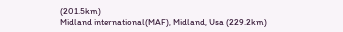(201.5km)
Midland international(MAF), Midland, Usa (229.2km)